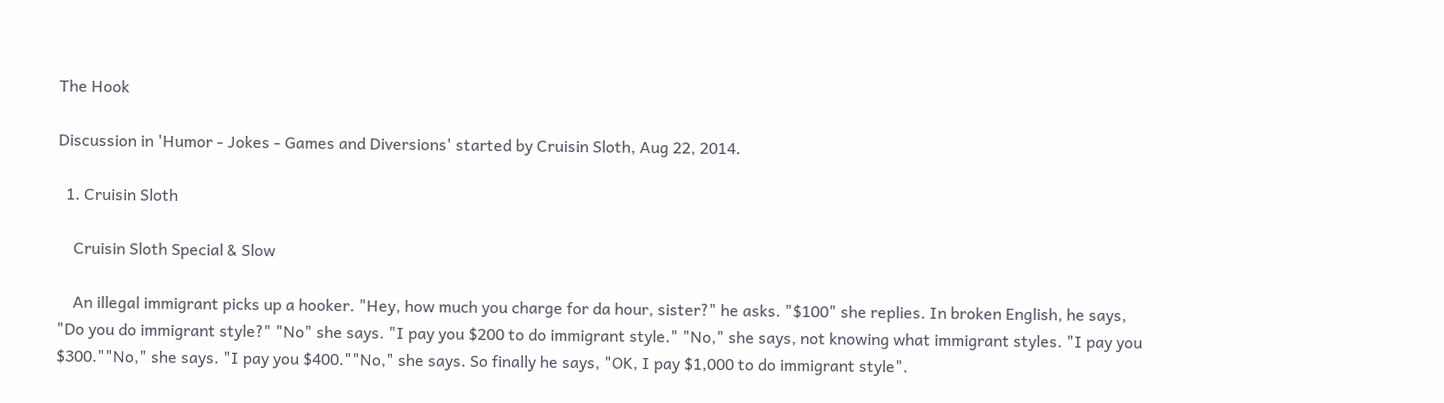The Hook

Discussion in 'Humor - Jokes - Games and Diversions' started by Cruisin Sloth, Aug 22, 2014.

  1. Cruisin Sloth

    Cruisin Sloth Special & Slow

    An illegal immigrant picks up a hooker. "Hey, how much you charge for da hour, sister?" he asks. "$100" she replies. In broken English, he says, "Do you do immigrant style?" "No" she says. "I pay you $200 to do immigrant style." "No," she says, not knowing what immigrant styles. "I pay you $300.""No," she says. "I pay you $400.""No," she says. So finally he says, "OK, I pay $1,000 to do immigrant style".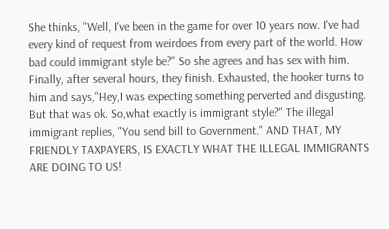She thinks, "Well, I've been in the game for over 10 years now. I've had every kind of request from weirdoes from every part of the world. How bad could immigrant style be?" So she agrees and has sex with him. Finally, after several hours, they finish. Exhausted, the hooker turns to him and says,"Hey,I was expecting something perverted and disgusting. But that was ok. So,what exactly is immigrant style?" The illegal immigrant replies, "You send bill to Government." AND THAT, MY FRIENDLY TAXPAYERS, IS EXACTLY WHAT THE ILLEGAL IMMIGRANTS ARE DOING TO US!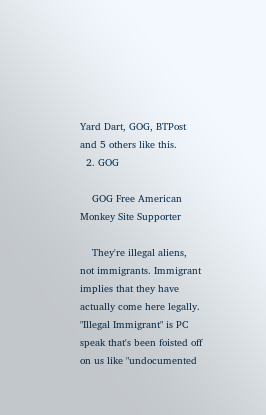Yard Dart, GOG, BTPost and 5 others like this.
  2. GOG

    GOG Free American Monkey Site Supporter

    They're illegal aliens, not immigrants. Immigrant implies that they have actually come here legally. "Illegal Immigrant" is PC speak that's been foisted off on us like "undocumented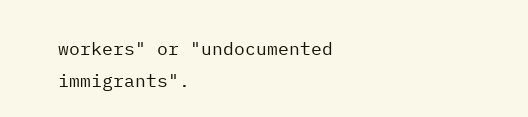workers" or "undocumented immigrants".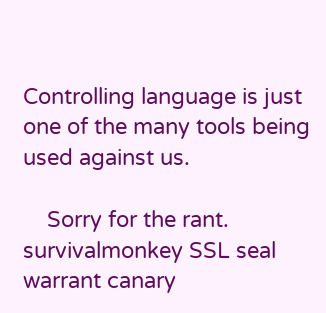Controlling language is just one of the many tools being used against us.

    Sorry for the rant.
survivalmonkey SSL seal warrant canary